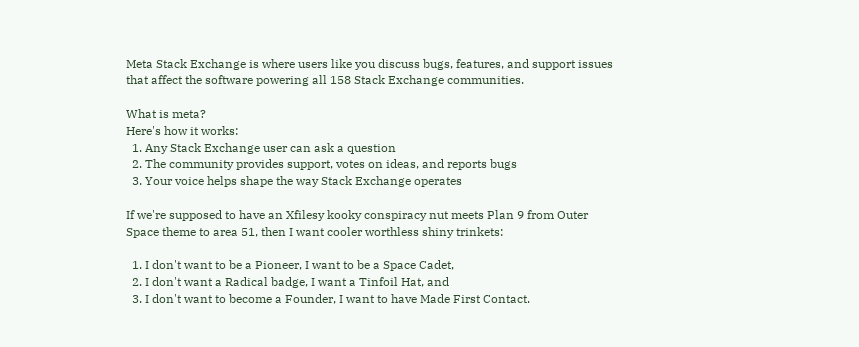Meta Stack Exchange is where users like you discuss bugs, features, and support issues that affect the software powering all 158 Stack Exchange communities.

What is meta?
Here's how it works:
  1. Any Stack Exchange user can ask a question
  2. The community provides support, votes on ideas, and reports bugs
  3. Your voice helps shape the way Stack Exchange operates

If we're supposed to have an Xfilesy kooky conspiracy nut meets Plan 9 from Outer Space theme to area 51, then I want cooler worthless shiny trinkets:

  1. I don't want to be a Pioneer, I want to be a Space Cadet,
  2. I don't want a Radical badge, I want a Tinfoil Hat, and
  3. I don't want to become a Founder, I want to have Made First Contact.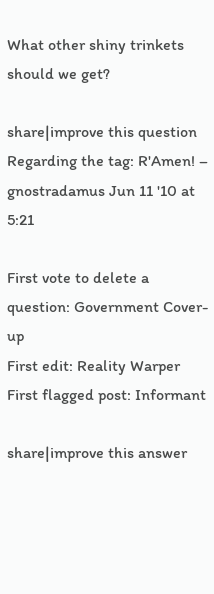What other shiny trinkets should we get?

share|improve this question
Regarding the tag: R'Amen! – gnostradamus Jun 11 '10 at 5:21

First vote to delete a question: Government Cover-up
First edit: Reality Warper
First flagged post: Informant

share|improve this answer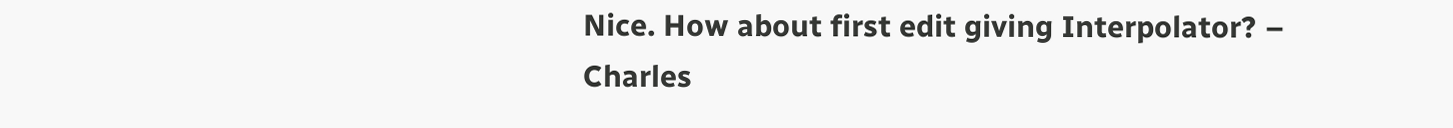Nice. How about first edit giving Interpolator? – Charles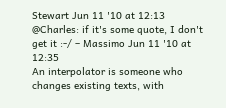Stewart Jun 11 '10 at 12:13
@Charles: if it's some quote, I don't get it :-/ – Massimo Jun 11 '10 at 12:35
An interpolator is someone who changes existing texts, with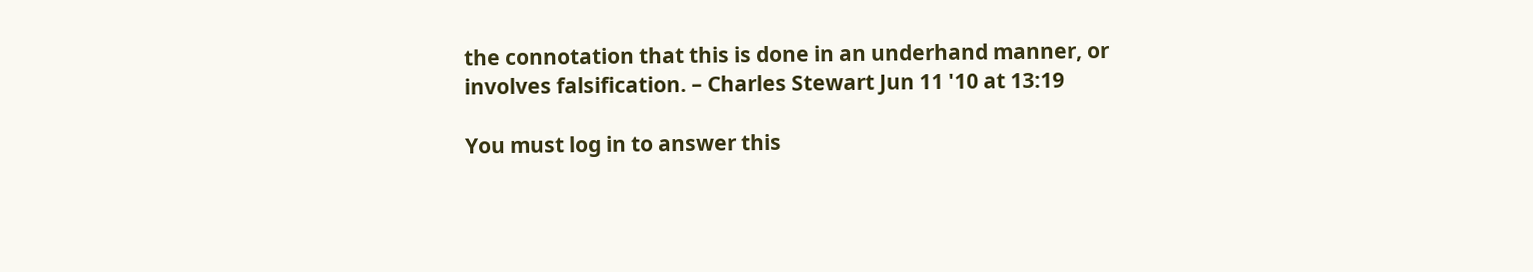the connotation that this is done in an underhand manner, or involves falsification. – Charles Stewart Jun 11 '10 at 13:19

You must log in to answer this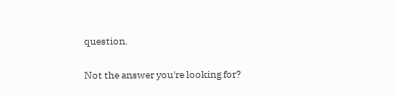question.

Not the answer you're looking for?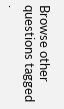Browse other questions tagged .